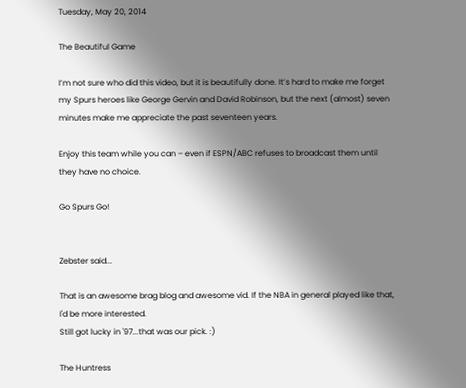Tuesday, May 20, 2014

The Beautiful Game

I’m not sure who did this video, but it is beautifully done. It’s hard to make me forget my Spurs heroes like George Gervin and David Robinson, but the next (almost) seven minutes make me appreciate the past seventeen years.

Enjoy this team while you can – even if ESPN/ABC refuses to broadcast them until they have no choice.

Go Spurs Go!


Zebster said...

That is an awesome brag blog and awesome vid. If the NBA in general played like that, I'd be more interested.
Still got lucky in '97...that was our pick. :)

The Huntress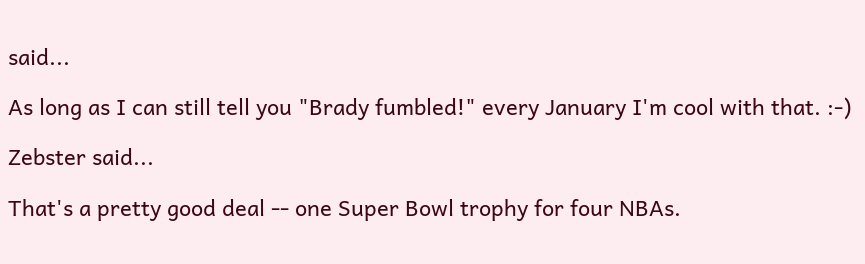said...

As long as I can still tell you "Brady fumbled!" every January I'm cool with that. :-)

Zebster said...

That's a pretty good deal -- one Super Bowl trophy for four NBAs.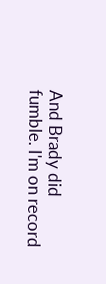And Brady did fumble. I'm on record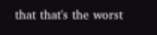that that's the worst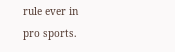rule ever in pro sports.